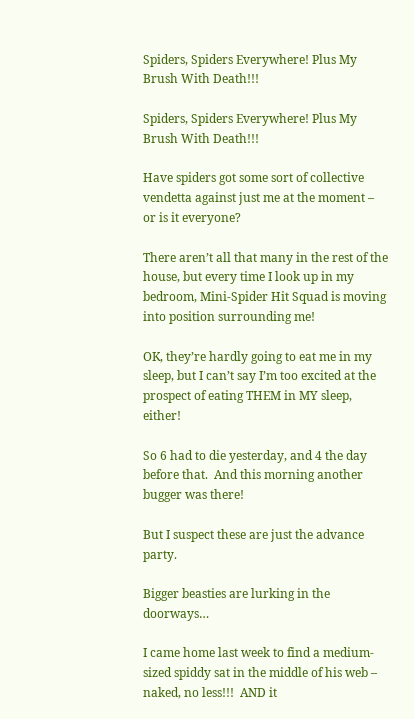Spiders, Spiders Everywhere! Plus My Brush With Death!!!

Spiders, Spiders Everywhere! Plus My Brush With Death!!!

Have spiders got some sort of collective vendetta against just me at the moment – or is it everyone?

There aren’t all that many in the rest of the house, but every time I look up in my bedroom, Mini-Spider Hit Squad is moving into position surrounding me!

OK, they’re hardly going to eat me in my sleep, but I can’t say I’m too excited at the prospect of eating THEM in MY sleep, either!

So 6 had to die yesterday, and 4 the day before that.  And this morning another bugger was there!

But I suspect these are just the advance party.

Bigger beasties are lurking in the doorways…

I came home last week to find a medium-sized spiddy sat in the middle of his web – naked, no less!!!  AND it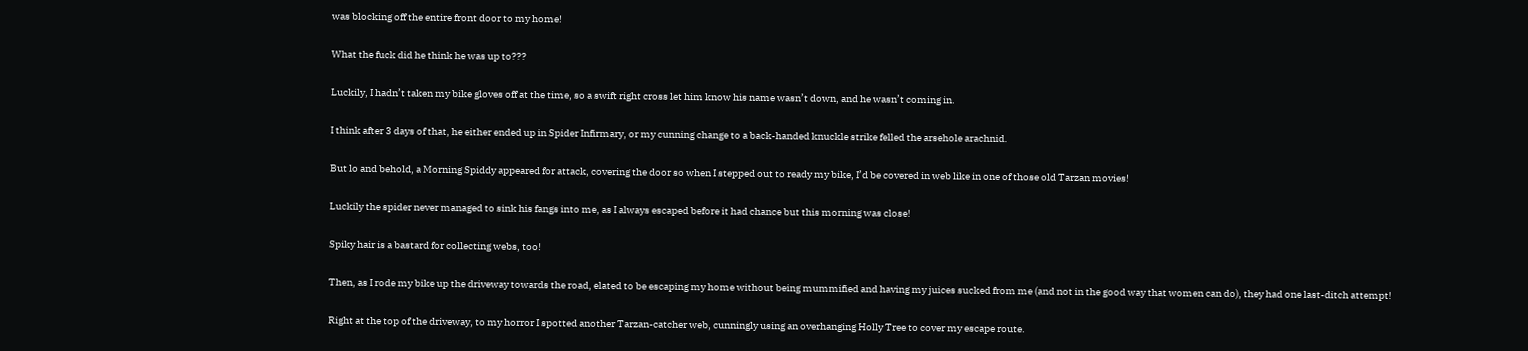was blocking off the entire front door to my home!

What the fuck did he think he was up to???

Luckily, I hadn’t taken my bike gloves off at the time, so a swift right cross let him know his name wasn’t down, and he wasn’t coming in.

I think after 3 days of that, he either ended up in Spider Infirmary, or my cunning change to a back-handed knuckle strike felled the arsehole arachnid.

But lo and behold, a Morning Spiddy appeared for attack, covering the door so when I stepped out to ready my bike, I’d be covered in web like in one of those old Tarzan movies!

Luckily the spider never managed to sink his fangs into me, as I always escaped before it had chance but this morning was close!

Spiky hair is a bastard for collecting webs, too!

Then, as I rode my bike up the driveway towards the road, elated to be escaping my home without being mummified and having my juices sucked from me (and not in the good way that women can do), they had one last-ditch attempt!

Right at the top of the driveway, to my horror I spotted another Tarzan-catcher web, cunningly using an overhanging Holly Tree to cover my escape route.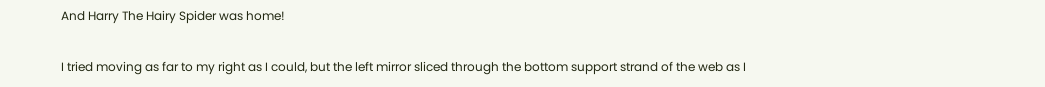And Harry The Hairy Spider was home!

I tried moving as far to my right as I could, but the left mirror sliced through the bottom support strand of the web as I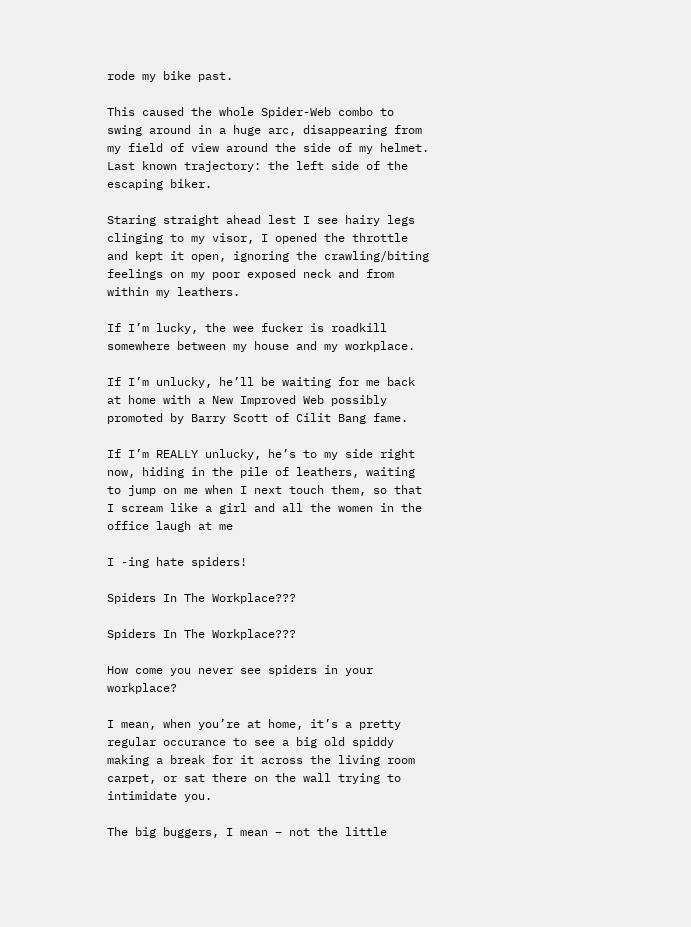rode my bike past.

This caused the whole Spider-Web combo to swing around in a huge arc, disappearing from my field of view around the side of my helmet.  Last known trajectory: the left side of the escaping biker.

Staring straight ahead lest I see hairy legs clinging to my visor, I opened the throttle and kept it open, ignoring the crawling/biting feelings on my poor exposed neck and from within my leathers.

If I’m lucky, the wee fucker is roadkill somewhere between my house and my workplace.

If I’m unlucky, he’ll be waiting for me back at home with a New Improved Web possibly promoted by Barry Scott of Cilit Bang fame.

If I’m REALLY unlucky, he’s to my side right now, hiding in the pile of leathers, waiting to jump on me when I next touch them, so that I scream like a girl and all the women in the office laugh at me

I -ing hate spiders!

Spiders In The Workplace???

Spiders In The Workplace???

How come you never see spiders in your workplace?

I mean, when you’re at home, it’s a pretty regular occurance to see a big old spiddy making a break for it across the living room carpet, or sat there on the wall trying to intimidate you.

The big buggers, I mean – not the little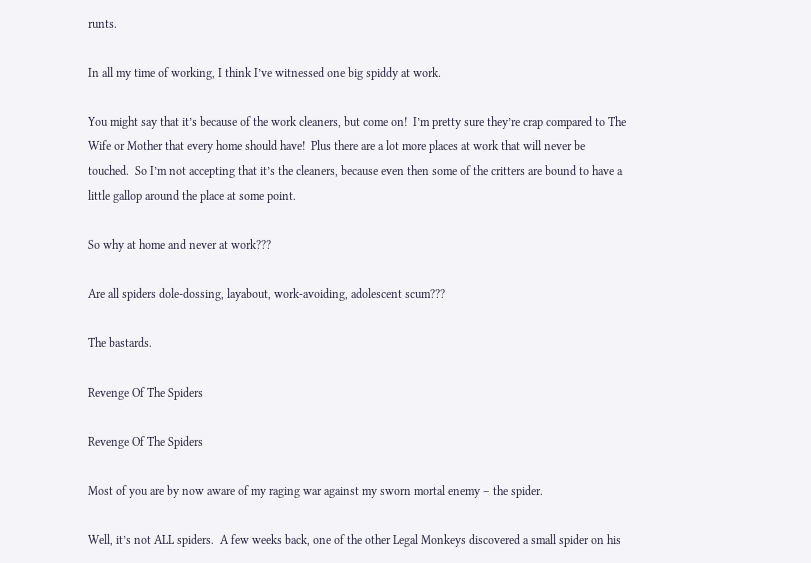runts.

In all my time of working, I think I’ve witnessed one big spiddy at work.

You might say that it’s because of the work cleaners, but come on!  I’m pretty sure they’re crap compared to The Wife or Mother that every home should have!  Plus there are a lot more places at work that will never be touched.  So I’m not accepting that it’s the cleaners, because even then some of the critters are bound to have a little gallop around the place at some point.

So why at home and never at work???

Are all spiders dole-dossing, layabout, work-avoiding, adolescent scum???

The bastards.

Revenge Of The Spiders

Revenge Of The Spiders

Most of you are by now aware of my raging war against my sworn mortal enemy – the spider.

Well, it’s not ALL spiders.  A few weeks back, one of the other Legal Monkeys discovered a small spider on his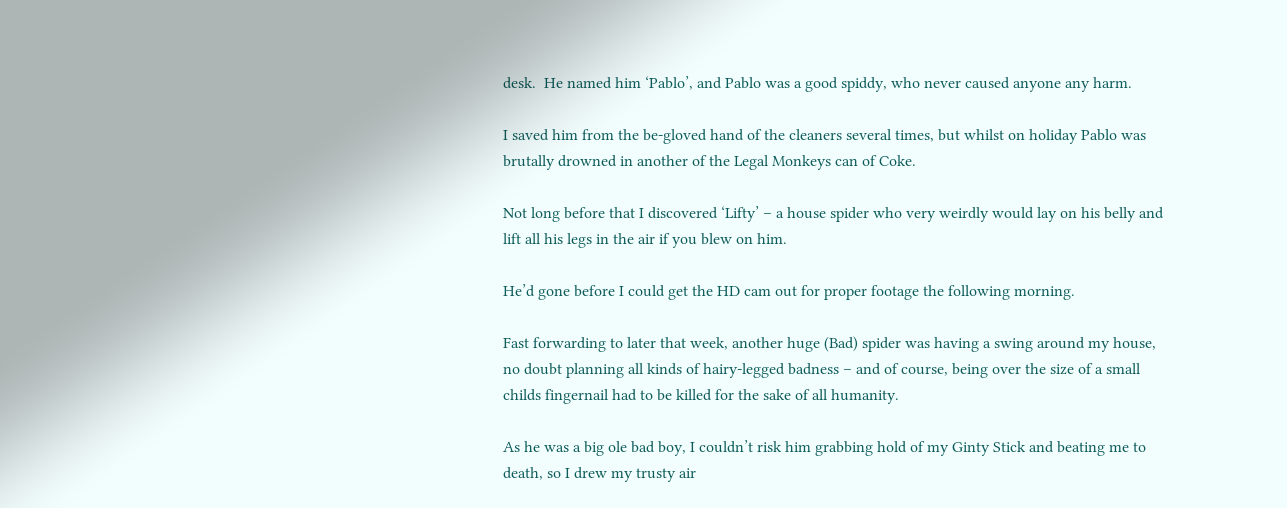desk.  He named him ‘Pablo’, and Pablo was a good spiddy, who never caused anyone any harm.

I saved him from the be-gloved hand of the cleaners several times, but whilst on holiday Pablo was brutally drowned in another of the Legal Monkeys can of Coke.

Not long before that I discovered ‘Lifty’ – a house spider who very weirdly would lay on his belly and lift all his legs in the air if you blew on him.

He’d gone before I could get the HD cam out for proper footage the following morning.

Fast forwarding to later that week, another huge (Bad) spider was having a swing around my house, no doubt planning all kinds of hairy-legged badness – and of course, being over the size of a small childs fingernail had to be killed for the sake of all humanity.

As he was a big ole bad boy, I couldn’t risk him grabbing hold of my Ginty Stick and beating me to death, so I drew my trusty air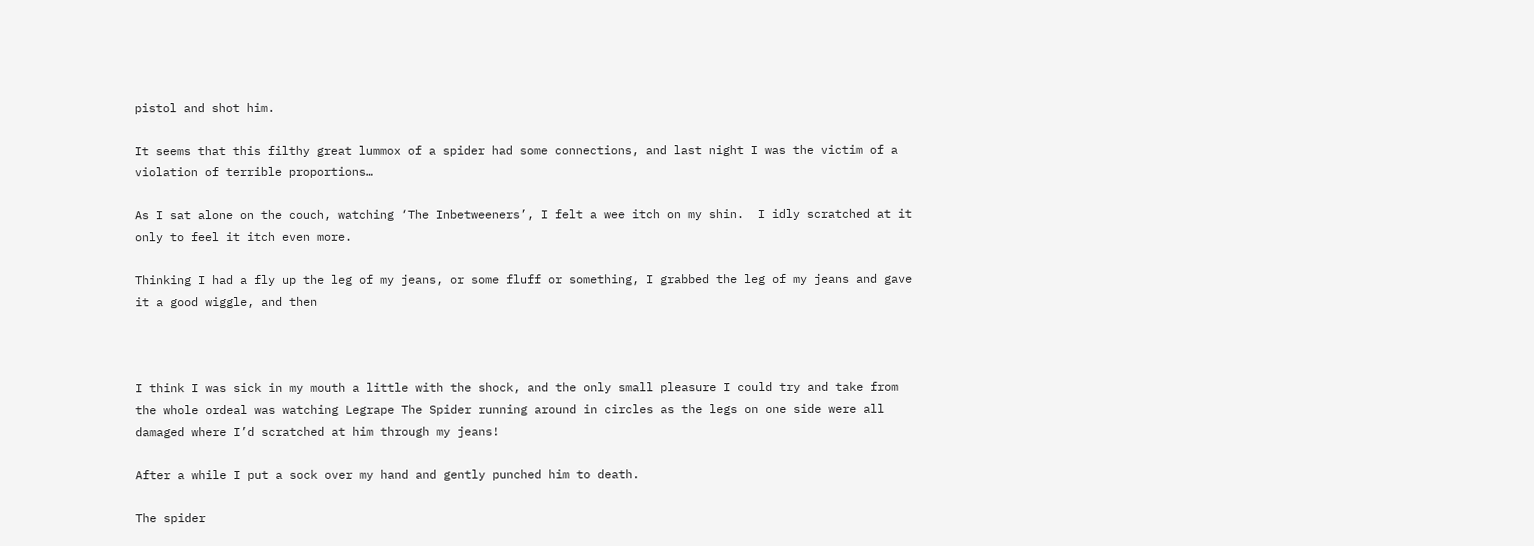pistol and shot him.

It seems that this filthy great lummox of a spider had some connections, and last night I was the victim of a violation of terrible proportions…

As I sat alone on the couch, watching ‘The Inbetweeners’, I felt a wee itch on my shin.  I idly scratched at it only to feel it itch even more.

Thinking I had a fly up the leg of my jeans, or some fluff or something, I grabbed the leg of my jeans and gave it a good wiggle, and then



I think I was sick in my mouth a little with the shock, and the only small pleasure I could try and take from the whole ordeal was watching Legrape The Spider running around in circles as the legs on one side were all damaged where I’d scratched at him through my jeans!

After a while I put a sock over my hand and gently punched him to death.

The spider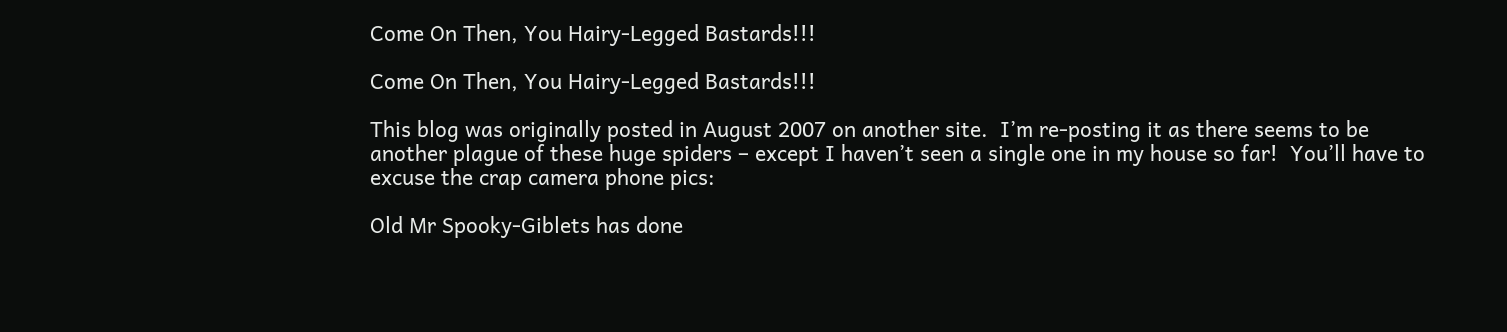Come On Then, You Hairy-Legged Bastards!!!

Come On Then, You Hairy-Legged Bastards!!!

This blog was originally posted in August 2007 on another site.  I’m re-posting it as there seems to be another plague of these huge spiders – except I haven’t seen a single one in my house so far!  You’ll have to excuse the crap camera phone pics:

Old Mr Spooky-Giblets has done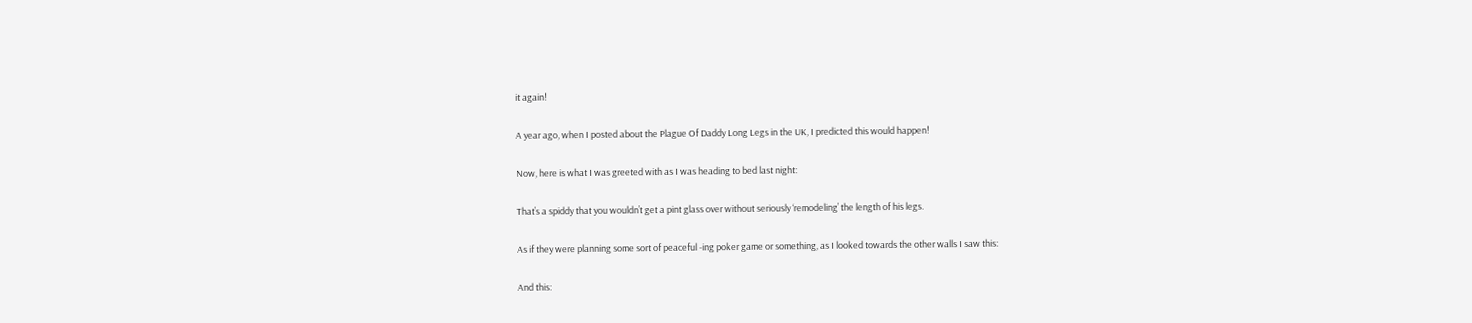it again!

A year ago, when I posted about the Plague Of Daddy Long Legs in the UK, I predicted this would happen!

Now, here is what I was greeted with as I was heading to bed last night:

That’s a spiddy that you wouldn’t get a pint glass over without seriously ‘remodeling’ the length of his legs.

As if they were planning some sort of peaceful -ing poker game or something, as I looked towards the other walls I saw this:

And this: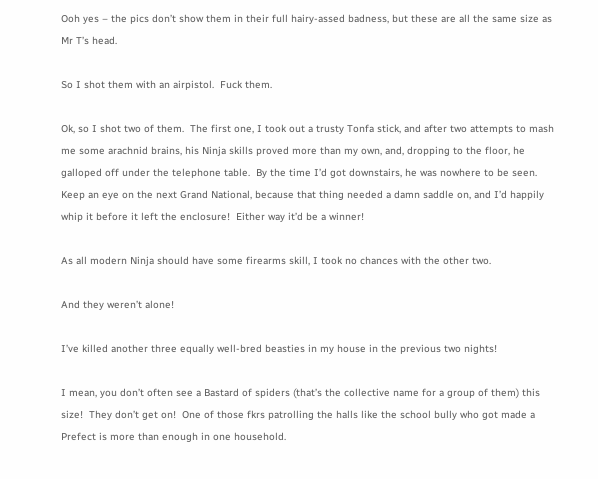Ooh yes – the pics don’t show them in their full hairy-assed badness, but these are all the same size as Mr T’s head.

So I shot them with an airpistol.  Fuck them.

Ok, so I shot two of them.  The first one, I took out a trusty Tonfa stick, and after two attempts to mash me some arachnid brains, his Ninja skills proved more than my own, and, dropping to the floor, he galloped off under the telephone table.  By the time I’d got downstairs, he was nowhere to be seen.  Keep an eye on the next Grand National, because that thing needed a damn saddle on, and I’d happily whip it before it left the enclosure!  Either way it’d be a winner!

As all modern Ninja should have some firearms skill, I took no chances with the other two.

And they weren’t alone!

I’ve killed another three equally well-bred beasties in my house in the previous two nights!

I mean, you don’t often see a Bastard of spiders (that’s the collective name for a group of them) this size!  They don’t get on!  One of those fkrs patrolling the halls like the school bully who got made a Prefect is more than enough in one household.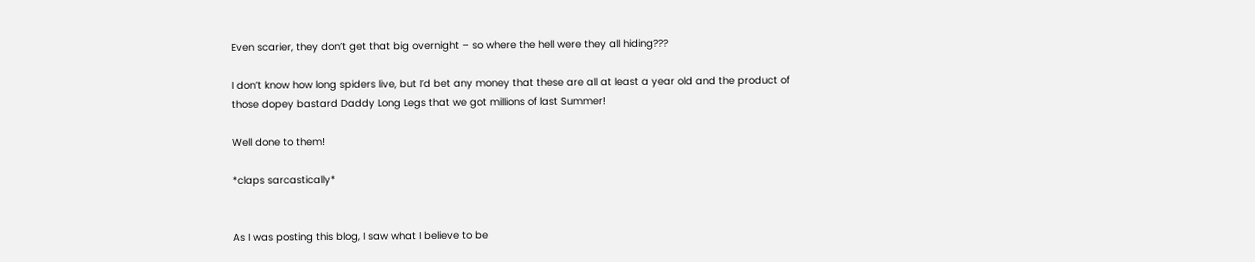Even scarier, they don’t get that big overnight – so where the hell were they all hiding???

I don’t know how long spiders live, but I’d bet any money that these are all at least a year old and the product of those dopey bastard Daddy Long Legs that we got millions of last Summer!

Well done to them!

*claps sarcastically*


As I was posting this blog, I saw what I believe to be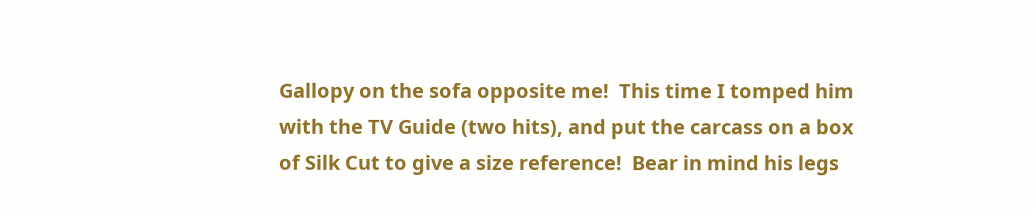Gallopy on the sofa opposite me!  This time I tomped him with the TV Guide (two hits), and put the carcass on a box of Silk Cut to give a size reference!  Bear in mind his legs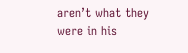aren’t what they were in his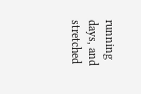running days, and stretched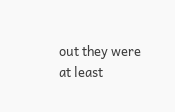out they were at least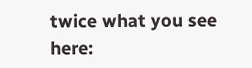twice what you see here: